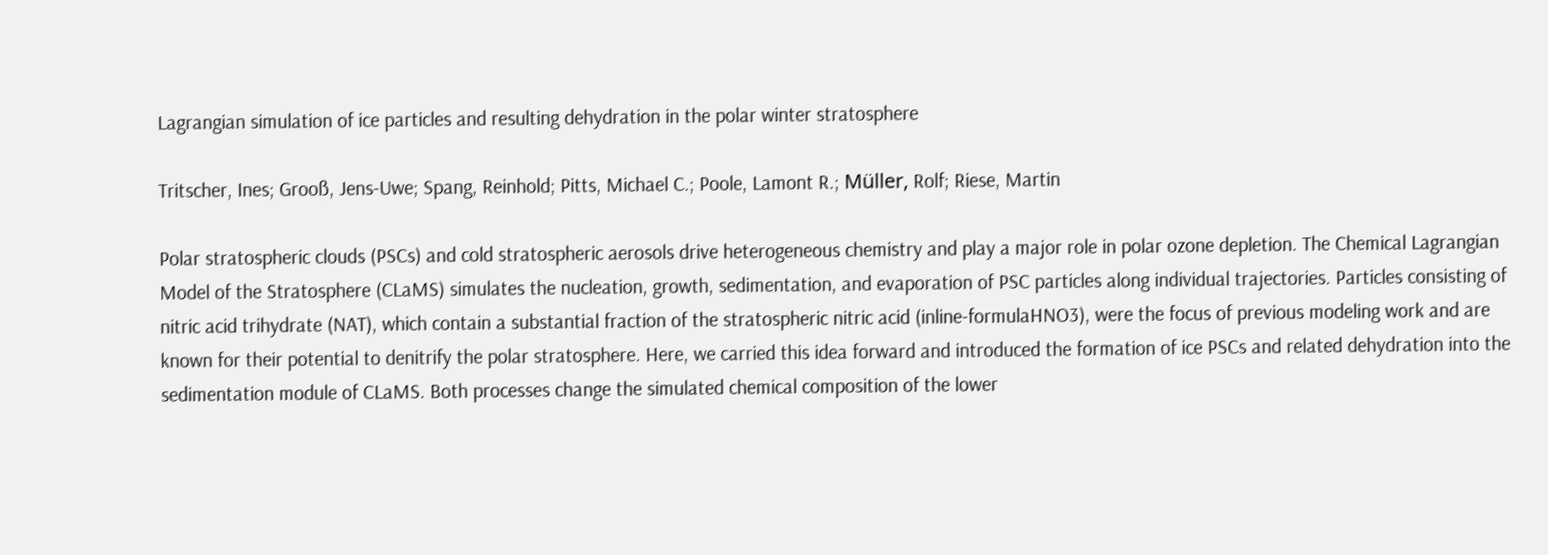Lagrangian simulation of ice particles and resulting dehydration in the polar winter stratosphere

Tritscher, Ines; Grooß, Jens-Uwe; Spang, Reinhold; Pitts, Michael C.; Poole, Lamont R.; Müller, Rolf; Riese, Martin

Polar stratospheric clouds (PSCs) and cold stratospheric aerosols drive heterogeneous chemistry and play a major role in polar ozone depletion. The Chemical Lagrangian Model of the Stratosphere (CLaMS) simulates the nucleation, growth, sedimentation, and evaporation of PSC particles along individual trajectories. Particles consisting of nitric acid trihydrate (NAT), which contain a substantial fraction of the stratospheric nitric acid (inline-formulaHNO3), were the focus of previous modeling work and are known for their potential to denitrify the polar stratosphere. Here, we carried this idea forward and introduced the formation of ice PSCs and related dehydration into the sedimentation module of CLaMS. Both processes change the simulated chemical composition of the lower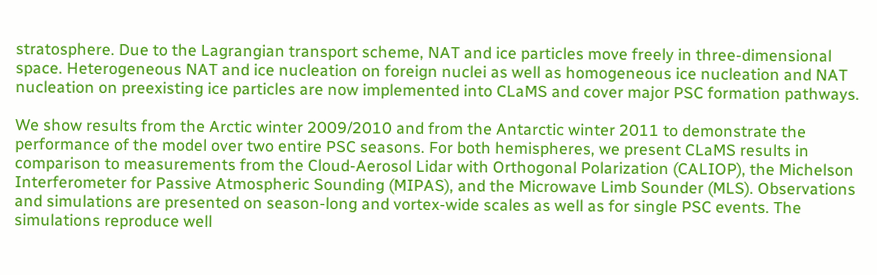stratosphere. Due to the Lagrangian transport scheme, NAT and ice particles move freely in three-dimensional space. Heterogeneous NAT and ice nucleation on foreign nuclei as well as homogeneous ice nucleation and NAT nucleation on preexisting ice particles are now implemented into CLaMS and cover major PSC formation pathways.

We show results from the Arctic winter 2009/2010 and from the Antarctic winter 2011 to demonstrate the performance of the model over two entire PSC seasons. For both hemispheres, we present CLaMS results in comparison to measurements from the Cloud-Aerosol Lidar with Orthogonal Polarization (CALIOP), the Michelson Interferometer for Passive Atmospheric Sounding (MIPAS), and the Microwave Limb Sounder (MLS). Observations and simulations are presented on season-long and vortex-wide scales as well as for single PSC events. The simulations reproduce well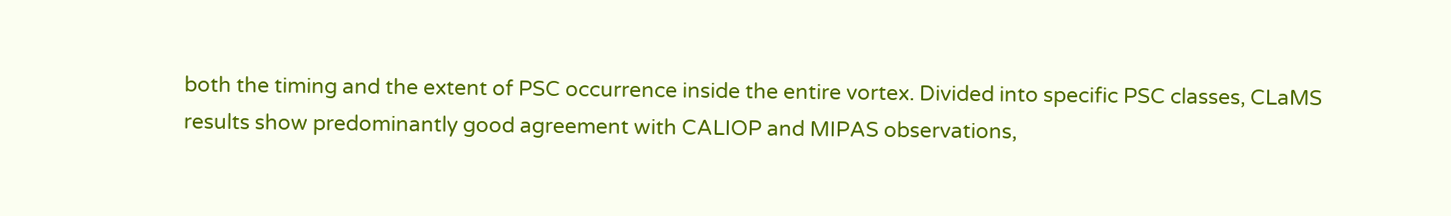both the timing and the extent of PSC occurrence inside the entire vortex. Divided into specific PSC classes, CLaMS results show predominantly good agreement with CALIOP and MIPAS observations,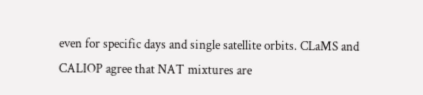even for specific days and single satellite orbits. CLaMS and CALIOP agree that NAT mixtures are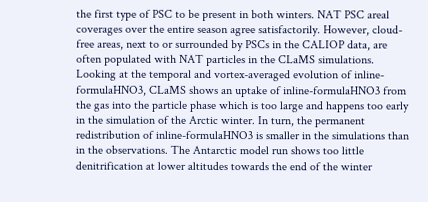the first type of PSC to be present in both winters. NAT PSC areal coverages over the entire season agree satisfactorily. However, cloud-free areas, next to or surrounded by PSCs in the CALIOP data, are often populated with NAT particles in the CLaMS simulations. Looking at the temporal and vortex-averaged evolution of inline-formulaHNO3, CLaMS shows an uptake of inline-formulaHNO3 from the gas into the particle phase which is too large and happens too early in the simulation of the Arctic winter. In turn, the permanent redistribution of inline-formulaHNO3 is smaller in the simulations than in the observations. The Antarctic model run shows too little denitrification at lower altitudes towards the end of the winter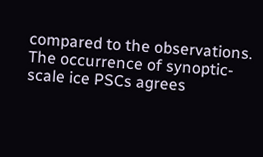compared to the observations. The occurrence of synoptic-scale ice PSCs agrees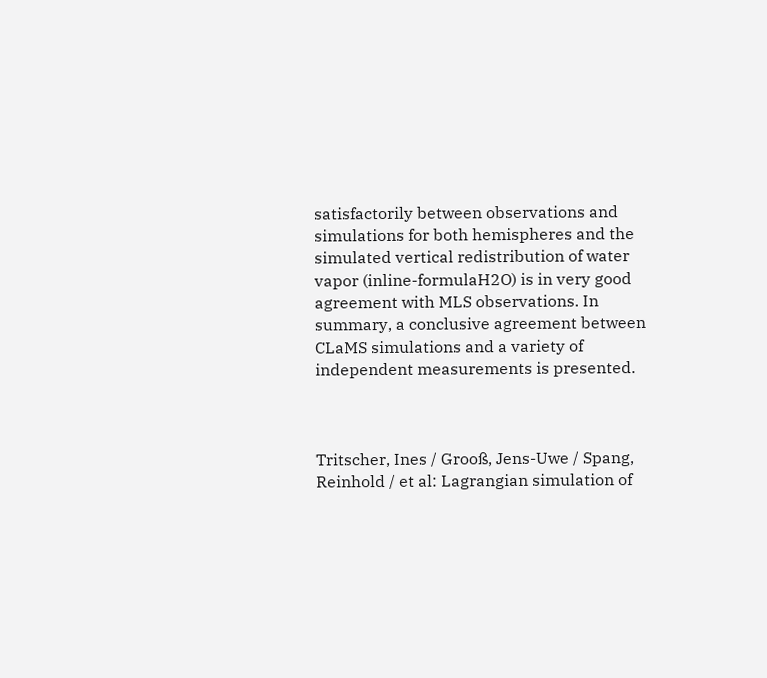satisfactorily between observations and simulations for both hemispheres and the simulated vertical redistribution of water vapor (inline-formulaH2O) is in very good agreement with MLS observations. In summary, a conclusive agreement between CLaMS simulations and a variety of independent measurements is presented.



Tritscher, Ines / Grooß, Jens-Uwe / Spang, Reinhold / et al: Lagrangian simulation of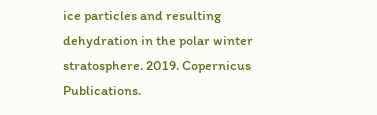ice particles and resulting dehydration in the polar winter stratosphere. 2019. Copernicus Publications.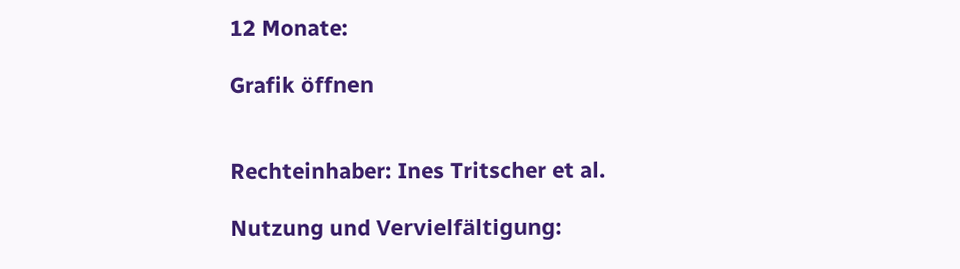12 Monate:

Grafik öffnen


Rechteinhaber: Ines Tritscher et al.

Nutzung und Vervielfältigung: